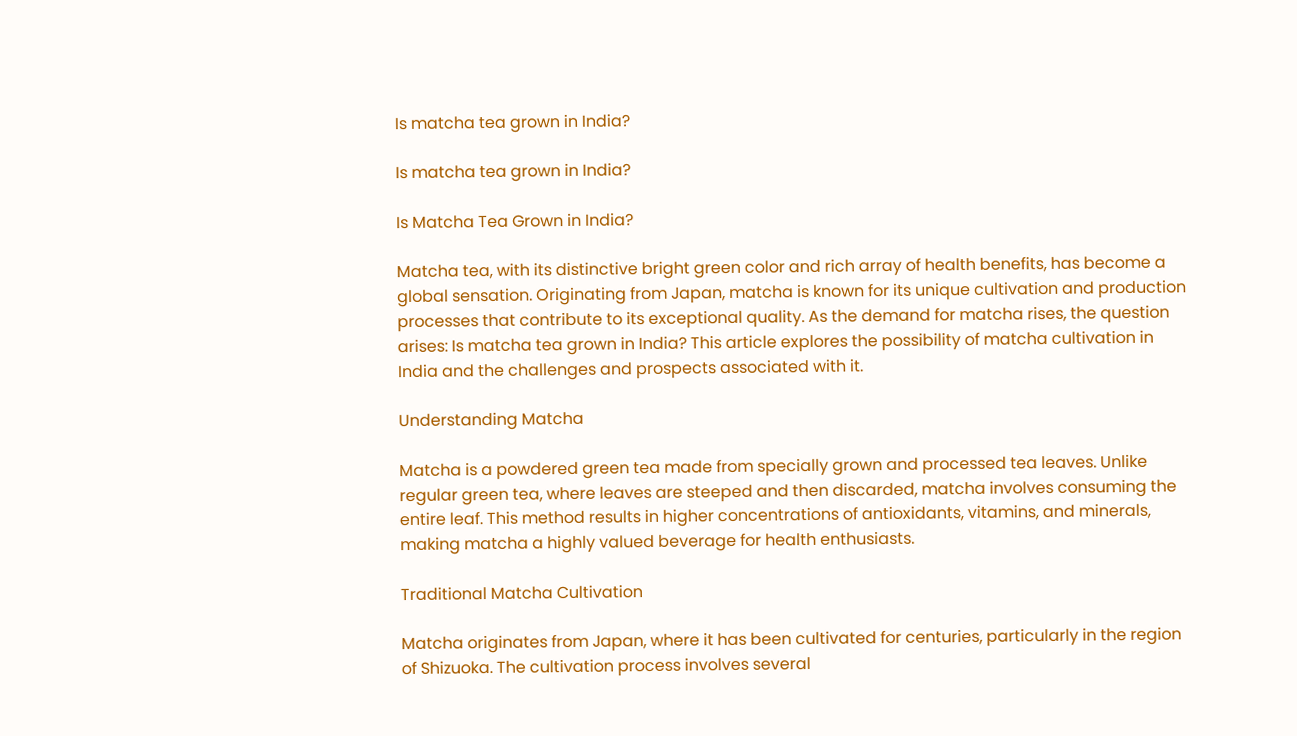Is matcha tea grown in India?

Is matcha tea grown in India?

Is Matcha Tea Grown in India?

Matcha tea, with its distinctive bright green color and rich array of health benefits, has become a global sensation. Originating from Japan, matcha is known for its unique cultivation and production processes that contribute to its exceptional quality. As the demand for matcha rises, the question arises: Is matcha tea grown in India? This article explores the possibility of matcha cultivation in India and the challenges and prospects associated with it.

Understanding Matcha

Matcha is a powdered green tea made from specially grown and processed tea leaves. Unlike regular green tea, where leaves are steeped and then discarded, matcha involves consuming the entire leaf. This method results in higher concentrations of antioxidants, vitamins, and minerals, making matcha a highly valued beverage for health enthusiasts.

Traditional Matcha Cultivation

Matcha originates from Japan, where it has been cultivated for centuries, particularly in the region of Shizuoka. The cultivation process involves several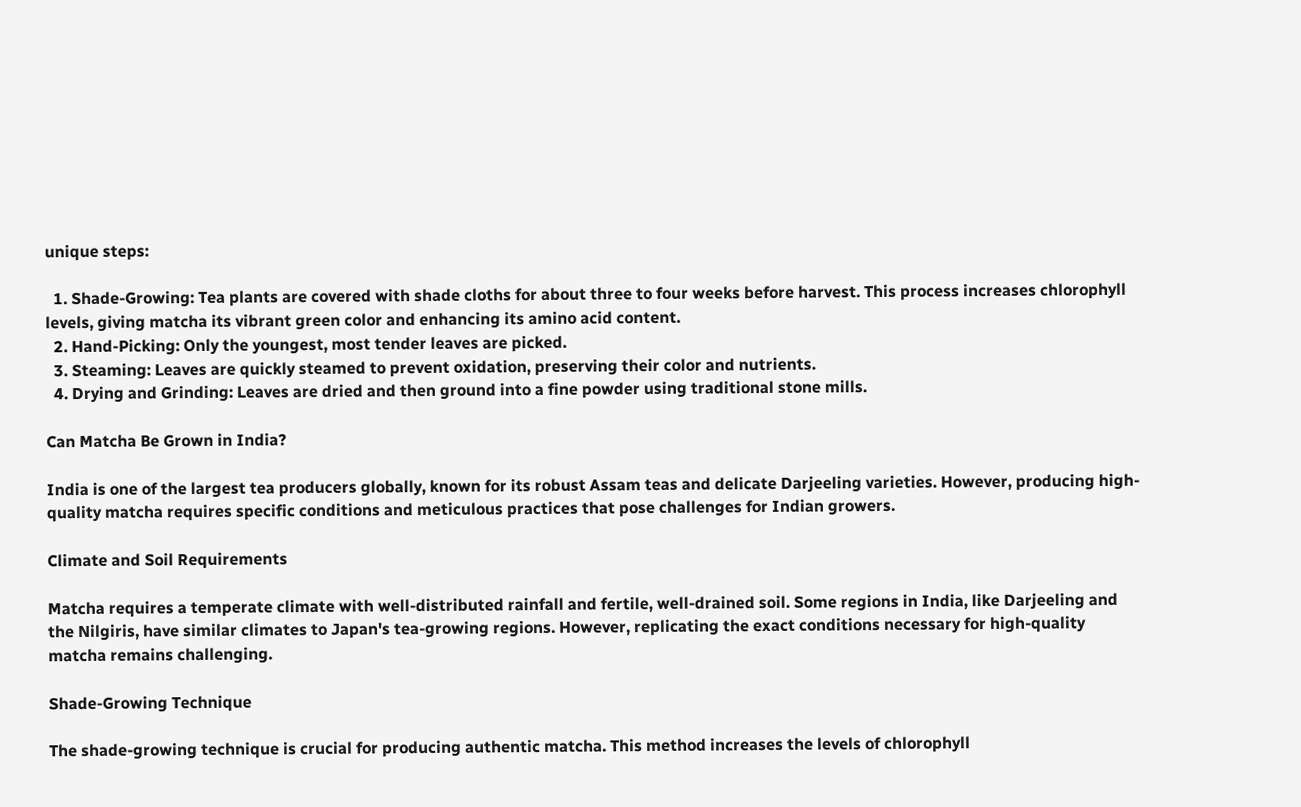unique steps:

  1. Shade-Growing: Tea plants are covered with shade cloths for about three to four weeks before harvest. This process increases chlorophyll levels, giving matcha its vibrant green color and enhancing its amino acid content.
  2. Hand-Picking: Only the youngest, most tender leaves are picked.
  3. Steaming: Leaves are quickly steamed to prevent oxidation, preserving their color and nutrients.
  4. Drying and Grinding: Leaves are dried and then ground into a fine powder using traditional stone mills.

Can Matcha Be Grown in India?

India is one of the largest tea producers globally, known for its robust Assam teas and delicate Darjeeling varieties. However, producing high-quality matcha requires specific conditions and meticulous practices that pose challenges for Indian growers.

Climate and Soil Requirements

Matcha requires a temperate climate with well-distributed rainfall and fertile, well-drained soil. Some regions in India, like Darjeeling and the Nilgiris, have similar climates to Japan's tea-growing regions. However, replicating the exact conditions necessary for high-quality matcha remains challenging.

Shade-Growing Technique

The shade-growing technique is crucial for producing authentic matcha. This method increases the levels of chlorophyll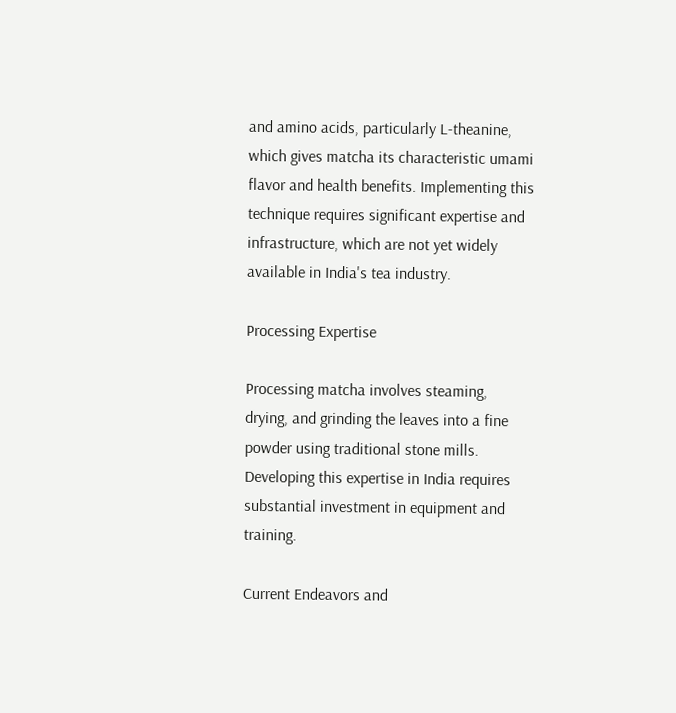and amino acids, particularly L-theanine, which gives matcha its characteristic umami flavor and health benefits. Implementing this technique requires significant expertise and infrastructure, which are not yet widely available in India's tea industry.

Processing Expertise

Processing matcha involves steaming, drying, and grinding the leaves into a fine powder using traditional stone mills. Developing this expertise in India requires substantial investment in equipment and training.

Current Endeavors and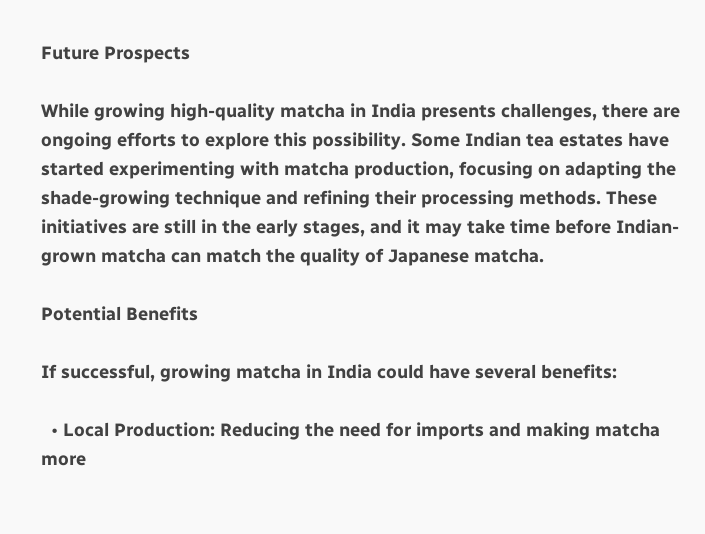Future Prospects

While growing high-quality matcha in India presents challenges, there are ongoing efforts to explore this possibility. Some Indian tea estates have started experimenting with matcha production, focusing on adapting the shade-growing technique and refining their processing methods. These initiatives are still in the early stages, and it may take time before Indian-grown matcha can match the quality of Japanese matcha.

Potential Benefits

If successful, growing matcha in India could have several benefits:

  • Local Production: Reducing the need for imports and making matcha more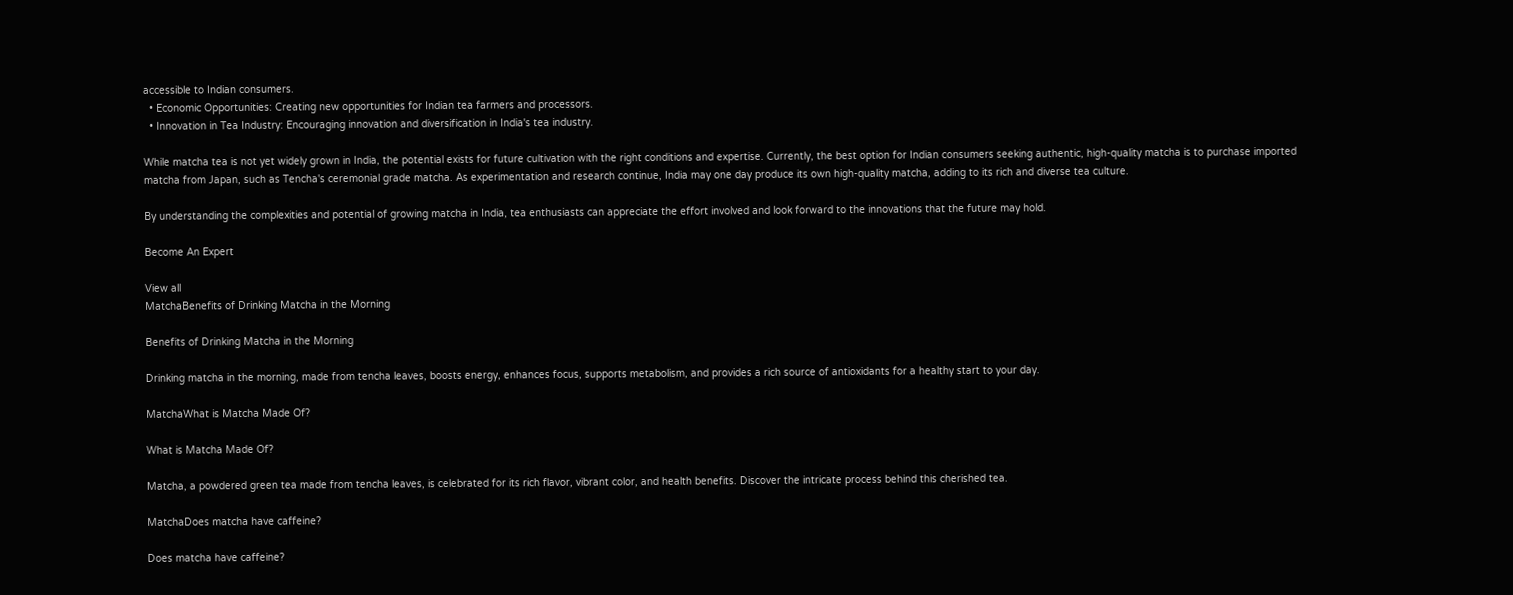accessible to Indian consumers.
  • Economic Opportunities: Creating new opportunities for Indian tea farmers and processors.
  • Innovation in Tea Industry: Encouraging innovation and diversification in India's tea industry.

While matcha tea is not yet widely grown in India, the potential exists for future cultivation with the right conditions and expertise. Currently, the best option for Indian consumers seeking authentic, high-quality matcha is to purchase imported matcha from Japan, such as Tencha's ceremonial grade matcha. As experimentation and research continue, India may one day produce its own high-quality matcha, adding to its rich and diverse tea culture.

By understanding the complexities and potential of growing matcha in India, tea enthusiasts can appreciate the effort involved and look forward to the innovations that the future may hold.

Become An Expert

View all
MatchaBenefits of Drinking Matcha in the Morning

Benefits of Drinking Matcha in the Morning

Drinking matcha in the morning, made from tencha leaves, boosts energy, enhances focus, supports metabolism, and provides a rich source of antioxidants for a healthy start to your day.

MatchaWhat is Matcha Made Of?

What is Matcha Made Of?

Matcha, a powdered green tea made from tencha leaves, is celebrated for its rich flavor, vibrant color, and health benefits. Discover the intricate process behind this cherished tea.

MatchaDoes matcha have caffeine?

Does matcha have caffeine?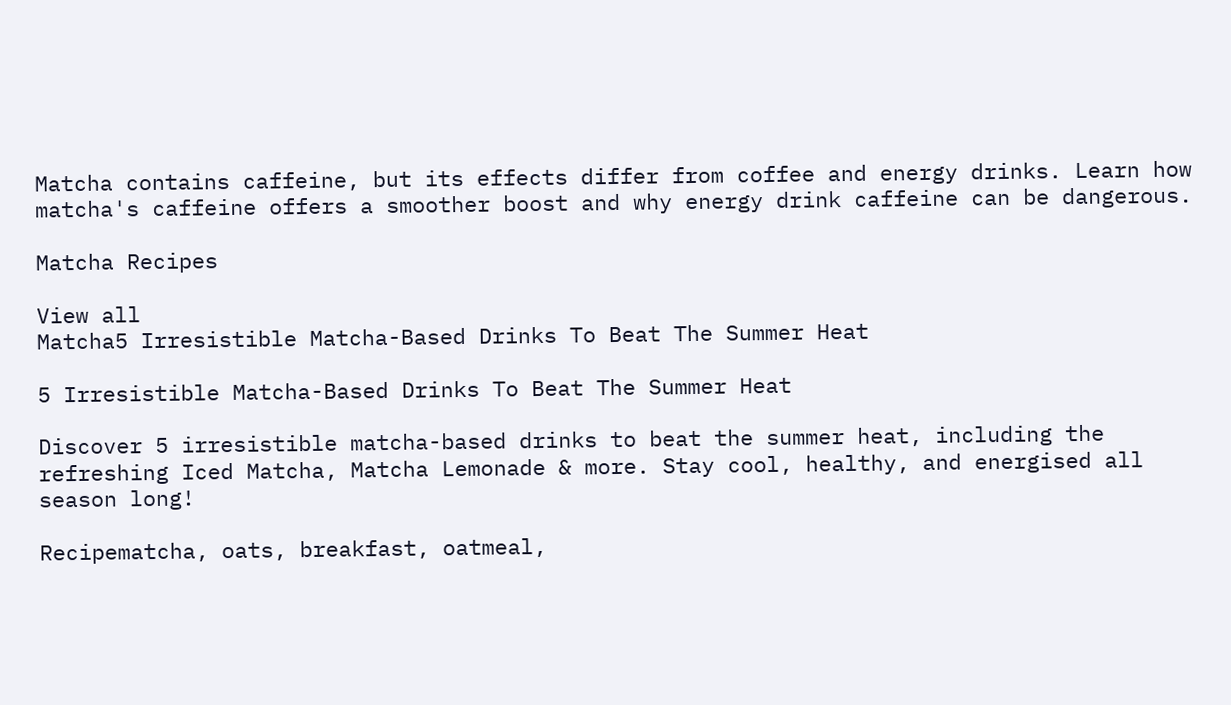Matcha contains caffeine, but its effects differ from coffee and energy drinks. Learn how matcha's caffeine offers a smoother boost and why energy drink caffeine can be dangerous.

Matcha Recipes

View all
Matcha5 Irresistible Matcha-Based Drinks To Beat The Summer Heat

5 Irresistible Matcha-Based Drinks To Beat The Summer Heat

Discover 5 irresistible matcha-based drinks to beat the summer heat, including the refreshing Iced Matcha, Matcha Lemonade & more. Stay cool, healthy, and energised all season long!

Recipematcha, oats, breakfast, oatmeal,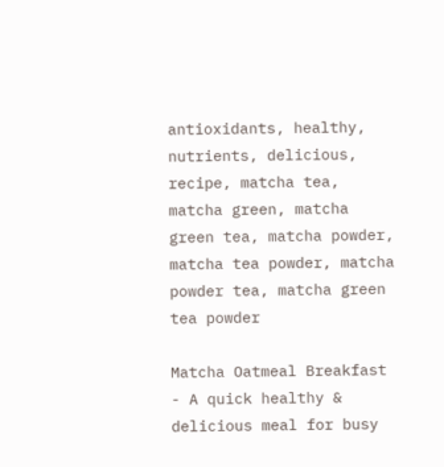antioxidants, healthy, nutrients, delicious, recipe, matcha tea, matcha green, matcha green tea, matcha powder, matcha tea powder, matcha powder tea, matcha green tea powder

Matcha Oatmeal Breakfast - A quick healthy & delicious meal for busy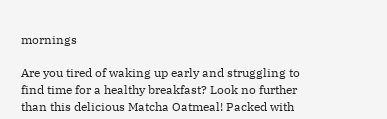mornings

Are you tired of waking up early and struggling to find time for a healthy breakfast? Look no further than this delicious Matcha Oatmeal! Packed with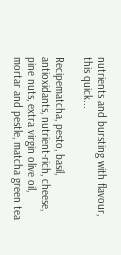nutrients and bursting with flavour, this quick...

Recipematcha, pesto, basil, antioxidants, nutrient-rich, cheese, pine nuts, extra virgin olive oil, mortar and pestle, matcha green tea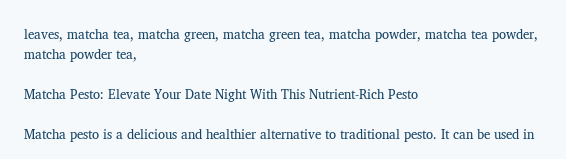leaves, matcha tea, matcha green, matcha green tea, matcha powder, matcha tea powder, matcha powder tea,

Matcha Pesto: Elevate Your Date Night With This Nutrient-Rich Pesto

Matcha pesto is a delicious and healthier alternative to traditional pesto. It can be used in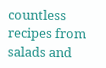countless recipes from salads and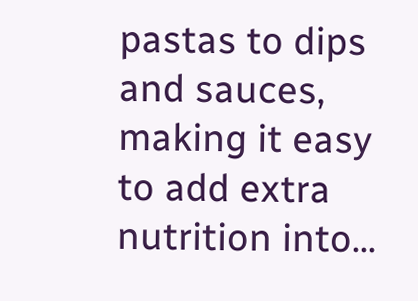pastas to dips and sauces, making it easy to add extra nutrition into...